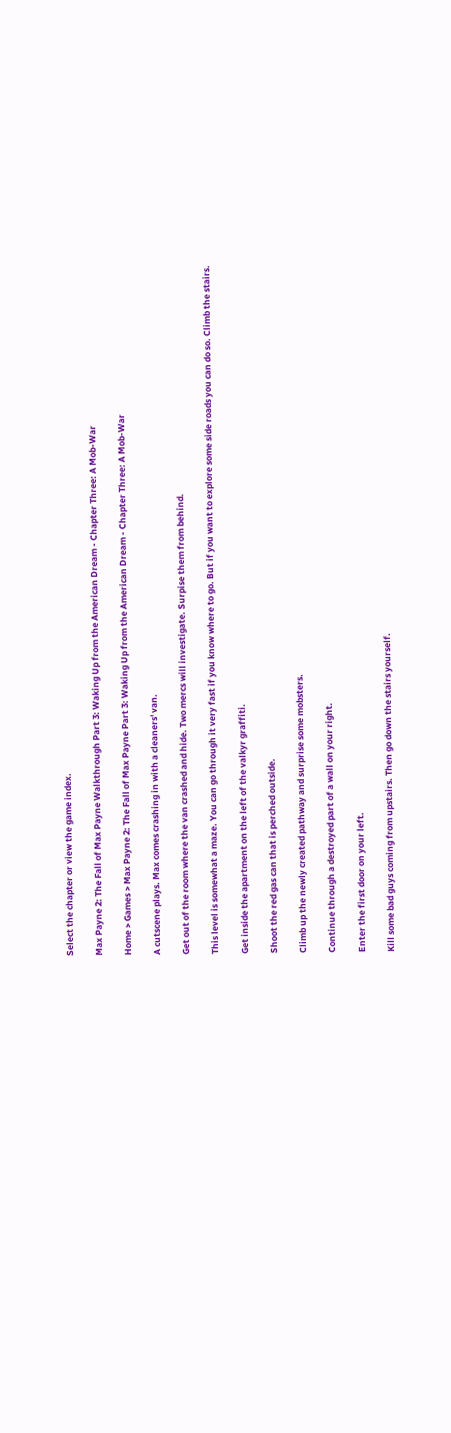Select the chapter or view the game index.

Max Payne 2: The Fall of Max Payne Walkthrough Part 3: Waking Up from the American Dream - Chapter Three: A Mob-War

Home > Games > Max Payne 2: The Fall of Max Payne Part 3: Waking Up from the American Dream - Chapter Three: A Mob-War

A cutscene plays. Max comes crashing in with a cleaners' van.

Get out of the room where the van crashed and hide. Two mercs will investigate. Surpise them from behind.

This level is somewhat a maze. You can go through it very fast if you know where to go. But if you want to explore some side roads you can do so. Climb the stairs.

Get inside the apartment on the left of the valkyr graffiti.

Shoot the red gas can that is perched outside.

Climb up the newly created pathway and surprise some mobsters.

Continue through a destroyed part of a wall on your right.

Enter the first door on your left.

Kill some bad guys coming from upstairs. Then go down the stairs yourself.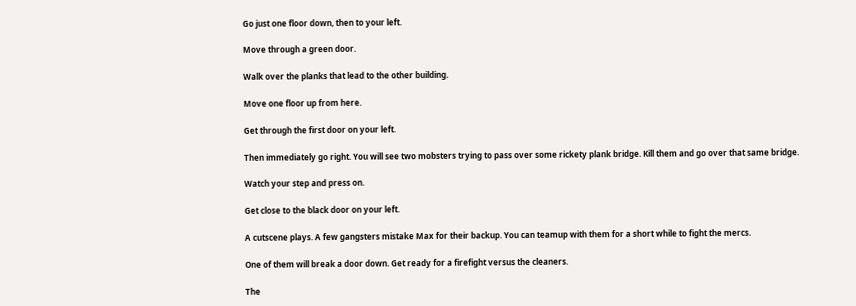Go just one floor down, then to your left.

Move through a green door.

Walk over the planks that lead to the other building.

Move one floor up from here.

Get through the first door on your left.

Then immediately go right. You will see two mobsters trying to pass over some rickety plank bridge. Kill them and go over that same bridge.

Watch your step and press on.

Get close to the black door on your left.

A cutscene plays. A few gangsters mistake Max for their backup. You can teamup with them for a short while to fight the mercs.

One of them will break a door down. Get ready for a firefight versus the cleaners.

The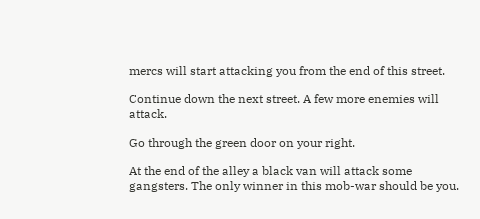mercs will start attacking you from the end of this street.

Continue down the next street. A few more enemies will attack.

Go through the green door on your right.

At the end of the alley a black van will attack some gangsters. The only winner in this mob-war should be you.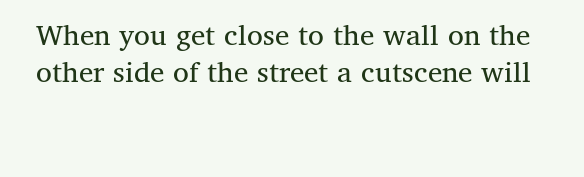When you get close to the wall on the other side of the street a cutscene will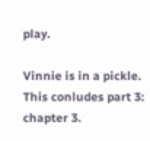play.

Vinnie is in a pickle. This conludes part 3: chapter 3.